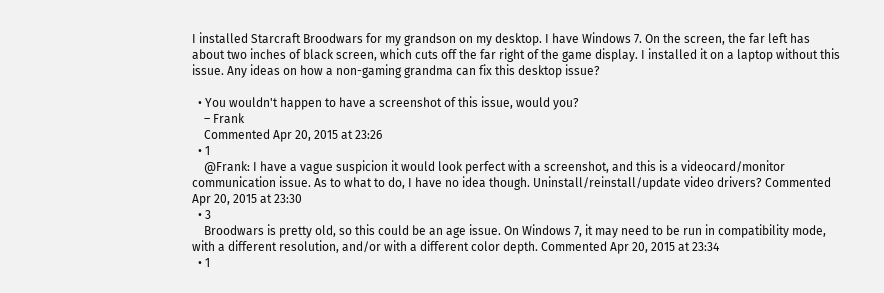I installed Starcraft Broodwars for my grandson on my desktop. I have Windows 7. On the screen, the far left has about two inches of black screen, which cuts off the far right of the game display. I installed it on a laptop without this issue. Any ideas on how a non-gaming grandma can fix this desktop issue?

  • You wouldn't happen to have a screenshot of this issue, would you?
    – Frank
    Commented Apr 20, 2015 at 23:26
  • 1
    @Frank: I have a vague suspicion it would look perfect with a screenshot, and this is a videocard/monitor communication issue. As to what to do, I have no idea though. Uninstall/reinstall/update video drivers? Commented Apr 20, 2015 at 23:30
  • 3
    Broodwars is pretty old, so this could be an age issue. On Windows 7, it may need to be run in compatibility mode, with a different resolution, and/or with a different color depth. Commented Apr 20, 2015 at 23:34
  • 1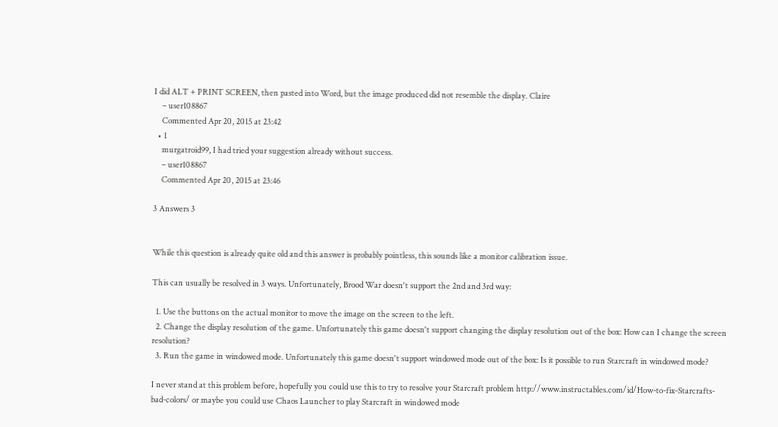I did ALT + PRINT SCREEN, then pasted into Word, but the image produced did not resemble the display. Claire
    – user108867
    Commented Apr 20, 2015 at 23:42
  • 1
    murgatroid99, I had tried your suggestion already without success.
    – user108867
    Commented Apr 20, 2015 at 23:46

3 Answers 3


While this question is already quite old and this answer is probably pointless, this sounds like a monitor calibration issue.

This can usually be resolved in 3 ways. Unfortunately, Brood War doesn't support the 2nd and 3rd way:

  1. Use the buttons on the actual monitor to move the image on the screen to the left.
  2. Change the display resolution of the game. Unfortunately this game doesn't support changing the display resolution out of the box: How can I change the screen resolution?
  3. Run the game in windowed mode. Unfortunately this game doesn't support windowed mode out of the box: Is it possible to run Starcraft in windowed mode?

I never stand at this problem before, hopefully you could use this to try to resolve your Starcraft problem http://www.instructables.com/id/How-to-fix-Starcrafts-bad-colors/ or maybe you could use Chaos Launcher to play Starcraft in windowed mode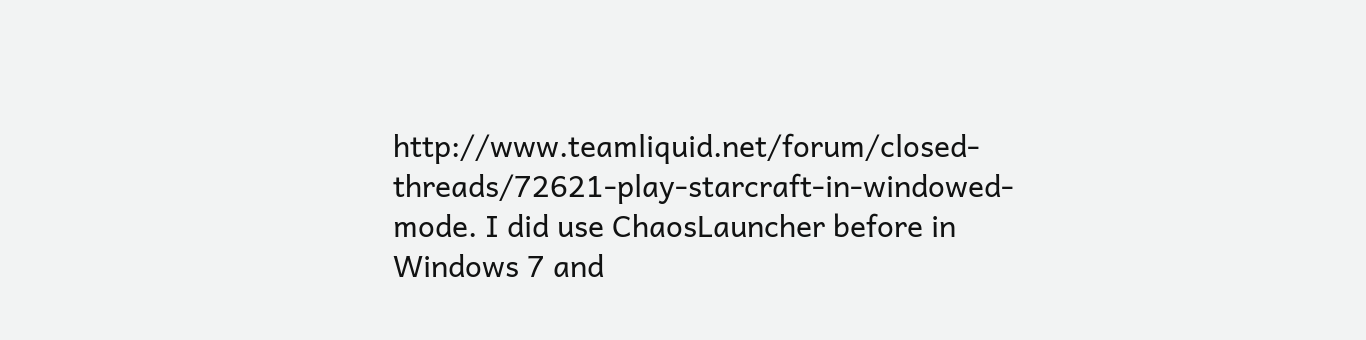http://www.teamliquid.net/forum/closed-threads/72621-play-starcraft-in-windowed-mode. I did use ChaosLauncher before in Windows 7 and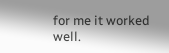for me it worked well.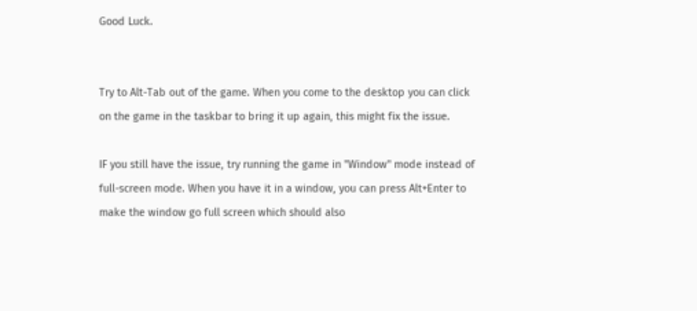Good Luck.


Try to Alt-Tab out of the game. When you come to the desktop you can click on the game in the taskbar to bring it up again, this might fix the issue.

IF you still have the issue, try running the game in "Window" mode instead of full-screen mode. When you have it in a window, you can press Alt+Enter to make the window go full screen which should also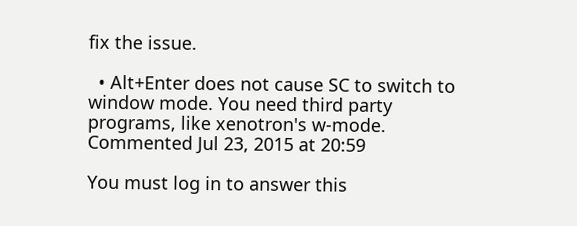fix the issue.

  • Alt+Enter does not cause SC to switch to window mode. You need third party programs, like xenotron's w-mode. Commented Jul 23, 2015 at 20:59

You must log in to answer this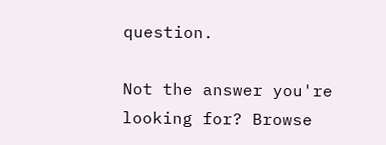question.

Not the answer you're looking for? Browse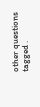other questions tagged .